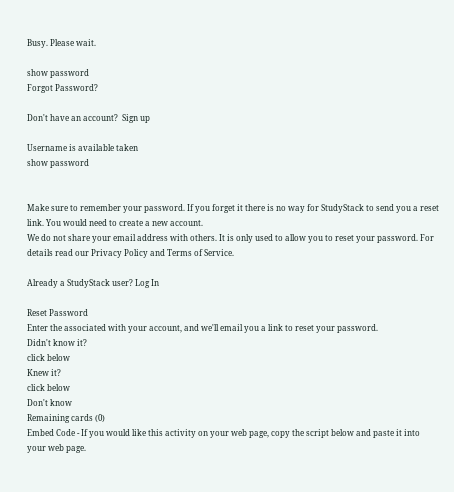Busy. Please wait.

show password
Forgot Password?

Don't have an account?  Sign up

Username is available taken
show password


Make sure to remember your password. If you forget it there is no way for StudyStack to send you a reset link. You would need to create a new account.
We do not share your email address with others. It is only used to allow you to reset your password. For details read our Privacy Policy and Terms of Service.

Already a StudyStack user? Log In

Reset Password
Enter the associated with your account, and we'll email you a link to reset your password.
Didn't know it?
click below
Knew it?
click below
Don't know
Remaining cards (0)
Embed Code - If you would like this activity on your web page, copy the script below and paste it into your web page.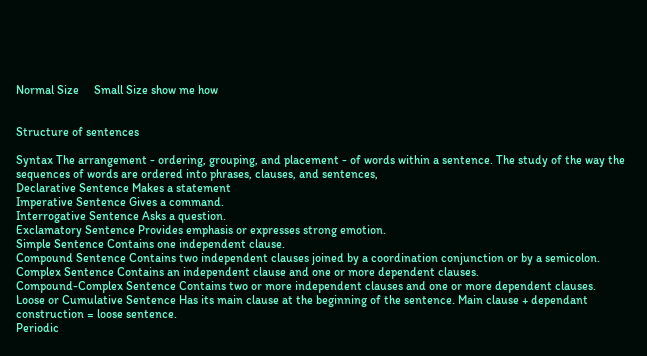Normal Size     Small Size show me how


Structure of sentences

Syntax The arrangement - ordering, grouping, and placement - of words within a sentence. The study of the way the sequences of words are ordered into phrases, clauses, and sentences,
Declarative Sentence Makes a statement
Imperative Sentence Gives a command.
Interrogative Sentence Asks a question.
Exclamatory Sentence Provides emphasis or expresses strong emotion.
Simple Sentence Contains one independent clause.
Compound Sentence Contains two independent clauses joined by a coordination conjunction or by a semicolon.
Complex Sentence Contains an independent clause and one or more dependent clauses.
Compound-Complex Sentence Contains two or more independent clauses and one or more dependent clauses.
Loose or Cumulative Sentence Has its main clause at the beginning of the sentence. Main clause + dependant construction = loose sentence.
Periodic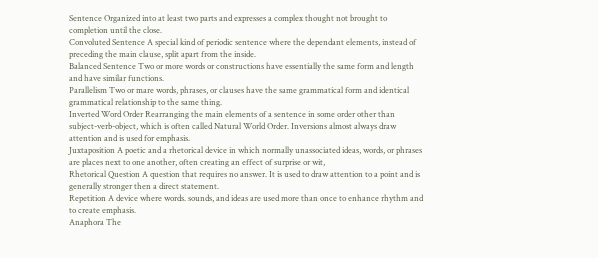Sentence Organized into at least two parts and expresses a complex thought not brought to completion until the close.
Convoluted Sentence A special kind of periodic sentence where the dependant elements, instead of preceding the main clause, split apart from the inside.
Balanced Sentence Two or more words or constructions have essentially the same form and length and have similar functions.
Parallelism Two or mare words, phrases, or clauses have the same grammatical form and identical grammatical relationship to the same thing.
Inverted Word Order Rearranging the main elements of a sentence in some order other than subject-verb-object, which is often called Natural World Order. Inversions almost always draw attention and is used for emphasis.
Juxtaposition A poetic and a rhetorical device in which normally unassociated ideas, words, or phrases are places next to one another, often creating an effect of surprise or wit,
Rhetorical Question A question that requires no answer. It is used to draw attention to a point and is generally stronger then a direct statement.
Repetition A device where words. sounds, and ideas are used more than once to enhance rhythm and to create emphasis.
Anaphora The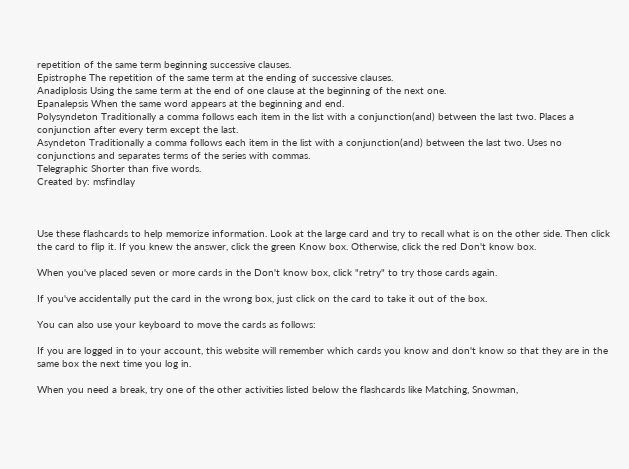repetition of the same term beginning successive clauses.
Epistrophe The repetition of the same term at the ending of successive clauses.
Anadiplosis Using the same term at the end of one clause at the beginning of the next one.
Epanalepsis When the same word appears at the beginning and end.
Polysyndeton Traditionally a comma follows each item in the list with a conjunction(and) between the last two. Places a conjunction after every term except the last.
Asyndeton Traditionally a comma follows each item in the list with a conjunction(and) between the last two. Uses no conjunctions and separates terms of the series with commas.
Telegraphic Shorter than five words.
Created by: msfindlay



Use these flashcards to help memorize information. Look at the large card and try to recall what is on the other side. Then click the card to flip it. If you knew the answer, click the green Know box. Otherwise, click the red Don't know box.

When you've placed seven or more cards in the Don't know box, click "retry" to try those cards again.

If you've accidentally put the card in the wrong box, just click on the card to take it out of the box.

You can also use your keyboard to move the cards as follows:

If you are logged in to your account, this website will remember which cards you know and don't know so that they are in the same box the next time you log in.

When you need a break, try one of the other activities listed below the flashcards like Matching, Snowman,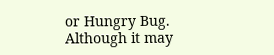or Hungry Bug. Although it may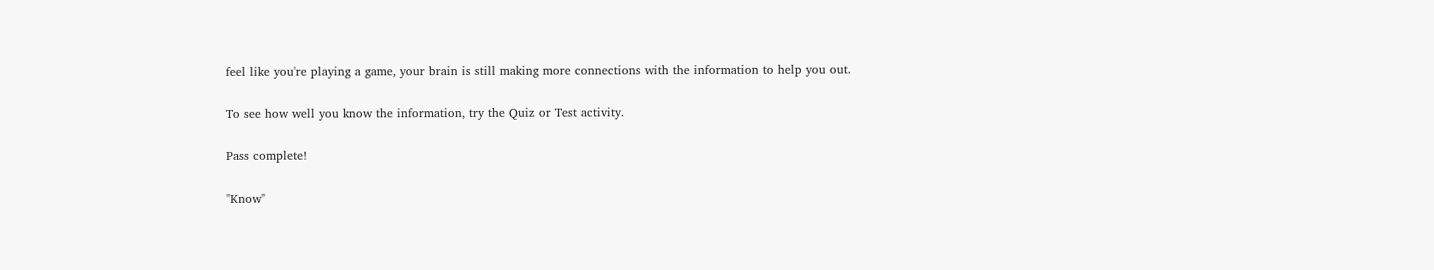feel like you're playing a game, your brain is still making more connections with the information to help you out.

To see how well you know the information, try the Quiz or Test activity.

Pass complete!

"Know"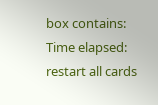box contains:
Time elapsed:
restart all cards